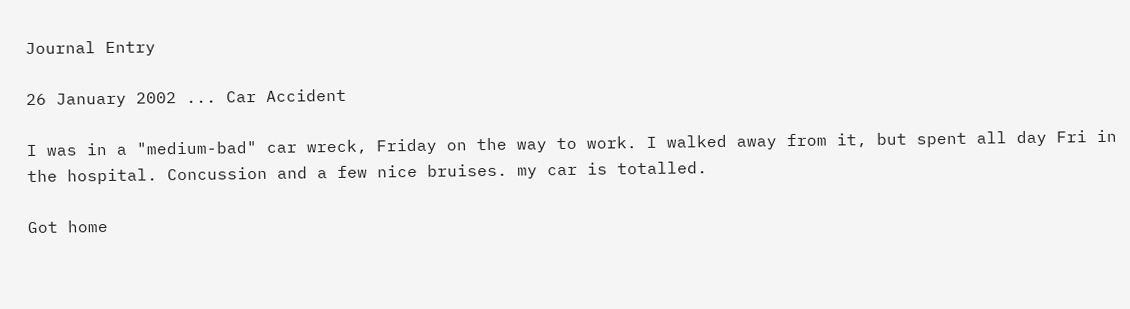Journal Entry

26 January 2002 ... Car Accident

I was in a "medium-bad" car wreck, Friday on the way to work. I walked away from it, but spent all day Fri in the hospital. Concussion and a few nice bruises. my car is totalled.

Got home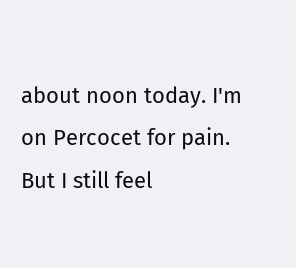about noon today. I'm on Percocet for pain. But I still feel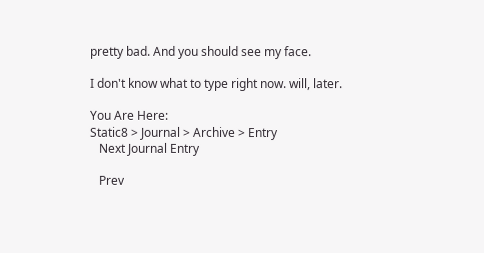pretty bad. And you should see my face.

I don't know what to type right now. will, later.

You Are Here:
Static8 > Journal > Archive > Entry
   Next Journal Entry

   Prev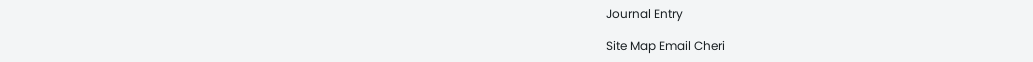Journal Entry

Site Map Email Cheri